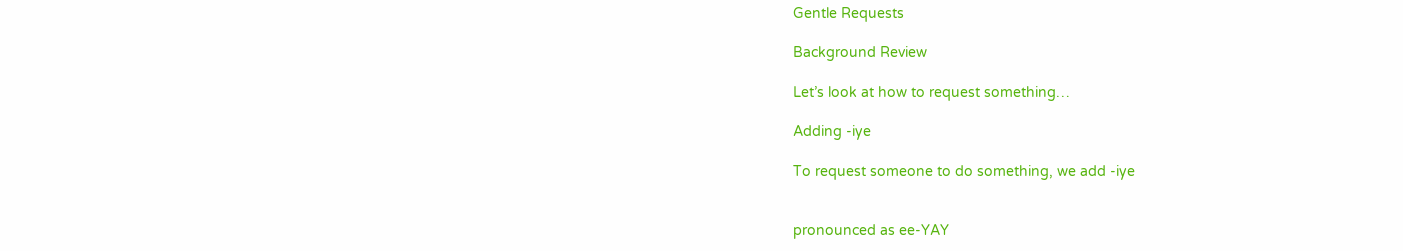Gentle Requests

Background Review

Let’s look at how to request something…

Adding -iye

To request someone to do something, we add -iye


pronounced as ee-YAY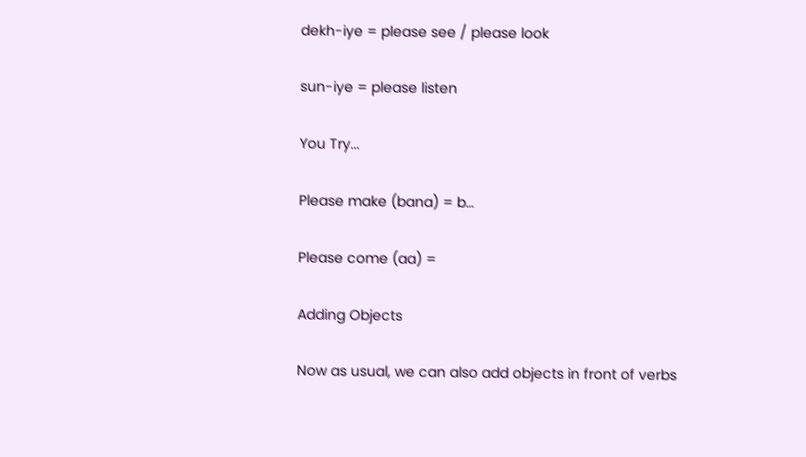dekh-iye = please see / please look

sun-iye = please listen

You Try...

Please make (bana) = b…

Please come (aa) =

Adding Objects

Now as usual, we can also add objects in front of verbs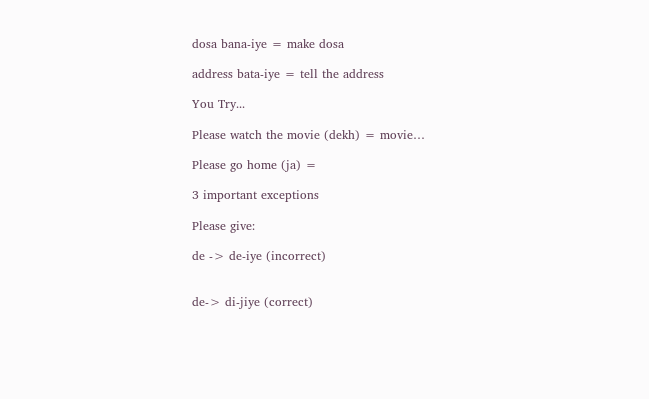dosa bana-iye = make dosa

address bata-iye = tell the address

You Try...

Please watch the movie (dekh) = movie…

Please go home (ja) =

3 important exceptions

Please give:

de -> de-iye (incorrect)


de-> di-jiye (correct)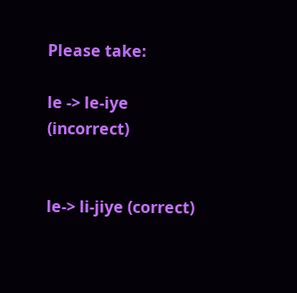Please take:

le -> le-iye (incorrect)


le-> li-jiye (correct)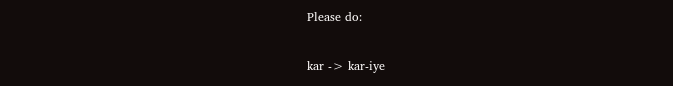Please do:

kar -> kar-iye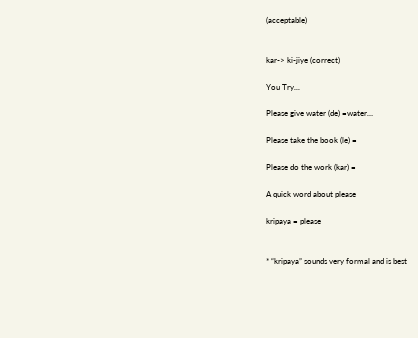(acceptable)


kar-> ki-jiye (correct)

You Try...

Please give water (de) =water…

Please take the book (le) =

Please do the work (kar) =

A quick word about please

kripaya = please


* “kripaya” sounds very formal and is best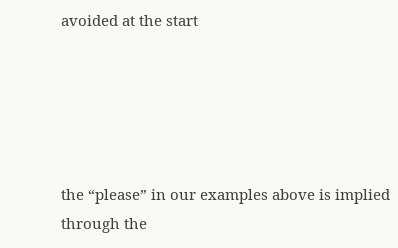avoided at the start





the “please” in our examples above is implied through the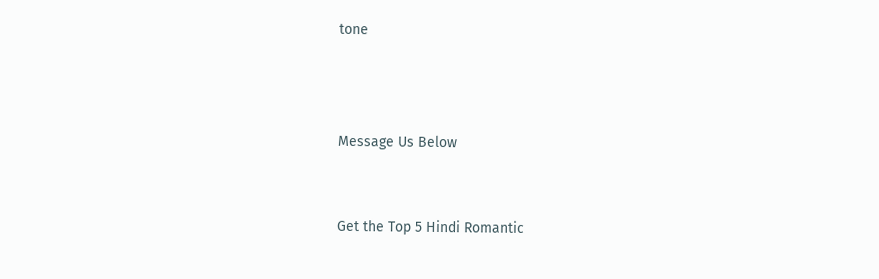tone



Message Us Below


Get the Top 5 Hindi Romantic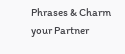Phrases & Charm your Partner